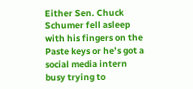Either Sen. Chuck Schumer fell asleep with his fingers on the Paste keys or he’s got a social media intern busy trying to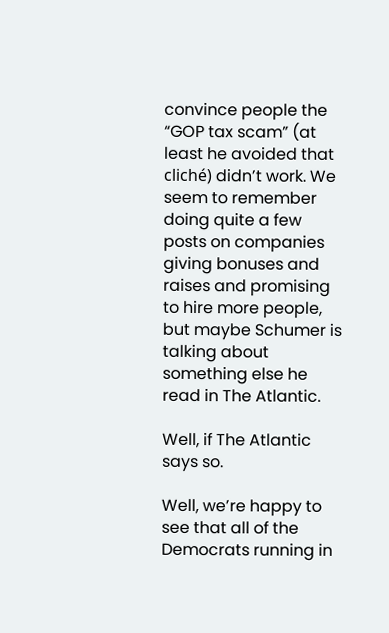convince people the “GOP tax scam” (at least he avoided that cliché) didn’t work. We seem to remember doing quite a few posts on companies giving bonuses and raises and promising to hire more people, but maybe Schumer is talking about something else he read in The Atlantic.

Well, if The Atlantic says so.

Well, we’re happy to see that all of the Democrats running in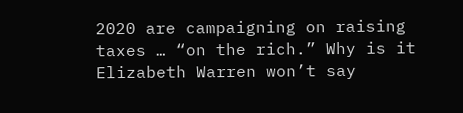2020 are campaigning on raising taxes … “on the rich.” Why is it Elizabeth Warren won’t say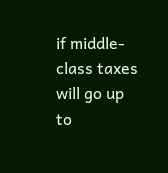if middle-class taxes will go up to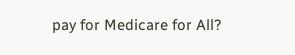pay for Medicare for All?